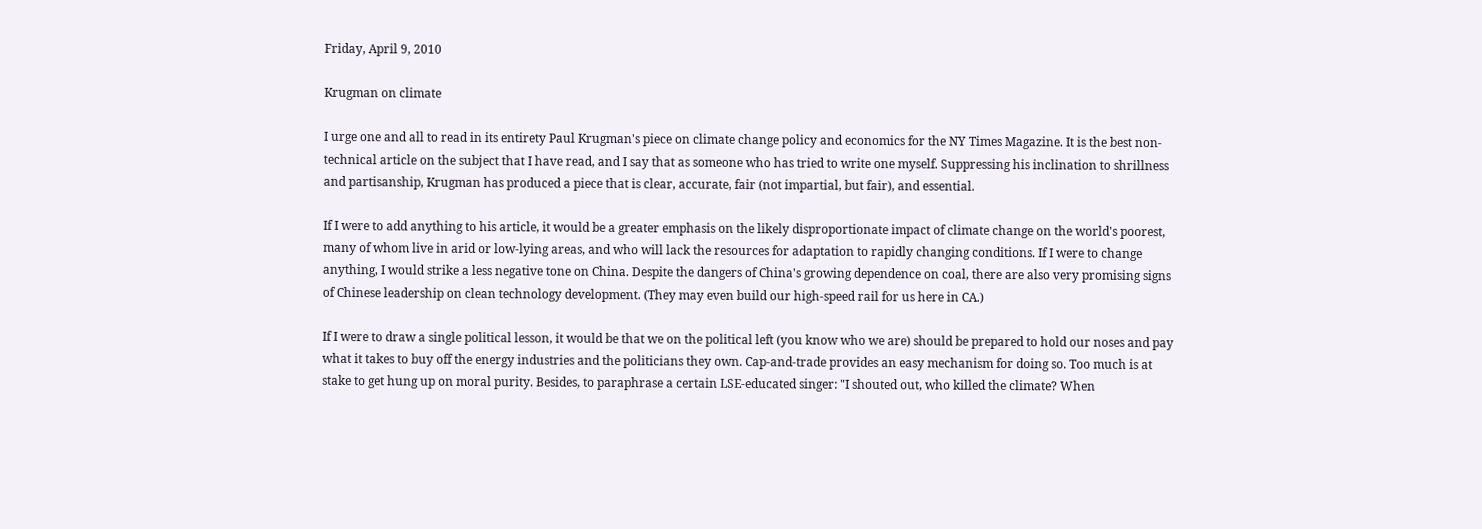Friday, April 9, 2010

Krugman on climate

I urge one and all to read in its entirety Paul Krugman's piece on climate change policy and economics for the NY Times Magazine. It is the best non-technical article on the subject that I have read, and I say that as someone who has tried to write one myself. Suppressing his inclination to shrillness and partisanship, Krugman has produced a piece that is clear, accurate, fair (not impartial, but fair), and essential.

If I were to add anything to his article, it would be a greater emphasis on the likely disproportionate impact of climate change on the world's poorest, many of whom live in arid or low-lying areas, and who will lack the resources for adaptation to rapidly changing conditions. If I were to change anything, I would strike a less negative tone on China. Despite the dangers of China's growing dependence on coal, there are also very promising signs of Chinese leadership on clean technology development. (They may even build our high-speed rail for us here in CA.)

If I were to draw a single political lesson, it would be that we on the political left (you know who we are) should be prepared to hold our noses and pay what it takes to buy off the energy industries and the politicians they own. Cap-and-trade provides an easy mechanism for doing so. Too much is at stake to get hung up on moral purity. Besides, to paraphrase a certain LSE-educated singer: "I shouted out, who killed the climate? When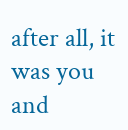after all, it was you and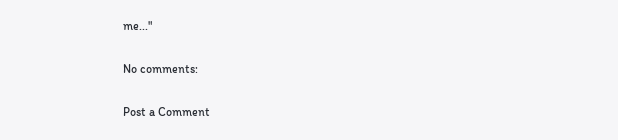me..."

No comments:

Post a Comment